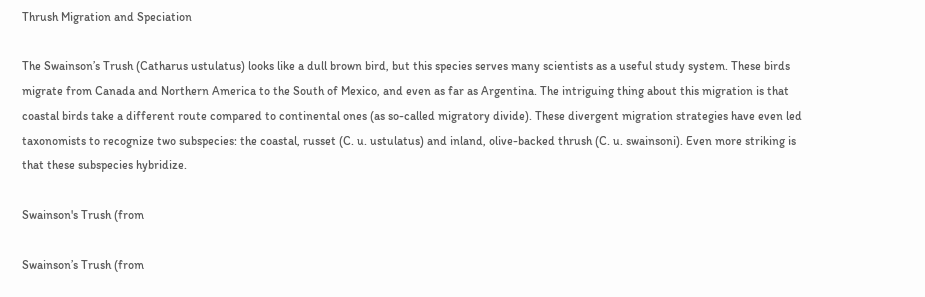Thrush Migration and Speciation

The Swainson’s Trush (Catharus ustulatus) looks like a dull brown bird, but this species serves many scientists as a useful study system. These birds migrate from Canada and Northern America to the South of Mexico, and even as far as Argentina. The intriguing thing about this migration is that coastal birds take a different route compared to continental ones (as so-called migratory divide). These divergent migration strategies have even led taxonomists to recognize two subspecies: the coastal, russet (C. u. ustulatus) and inland, olive-backed thrush (C. u. swainsoni). Even more striking is that these subspecies hybridize.

Swainson's Trush (from

Swainson’s Trush (from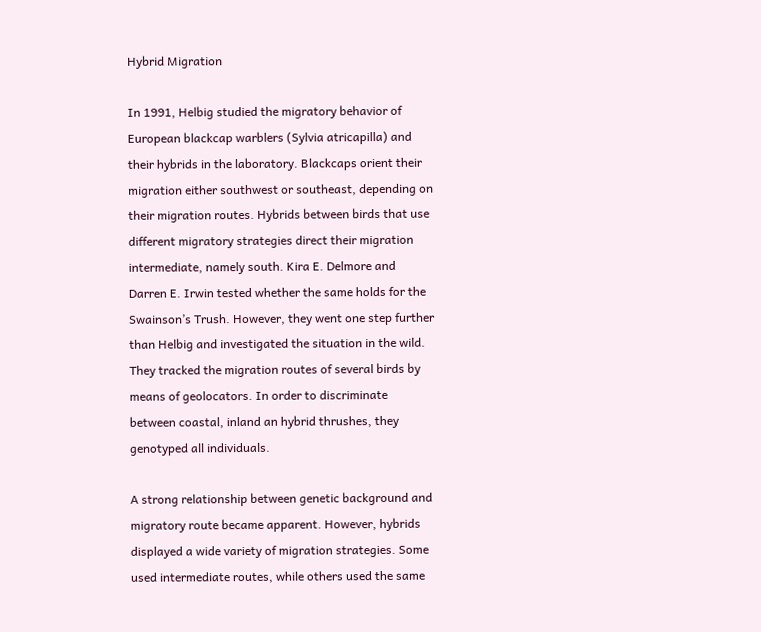Hybrid Migration

In 1991, Helbig studied the migratory behavior of European blackcap warblers (Sylvia atricapilla) and their hybrids in the laboratory. Blackcaps orient their migration either southwest or southeast, depending on their migration routes. Hybrids between birds that use different migratory strategies direct their migration intermediate, namely south. Kira E. Delmore and Darren E. Irwin tested whether the same holds for the Swainson’s Trush. However, they went one step further than Helbig and investigated the situation in the wild. They tracked the migration routes of several birds by means of geolocators. In order to discriminate between coastal, inland an hybrid thrushes, they genotyped all individuals.

A strong relationship between genetic background and migratory route became apparent. However, hybrids displayed a wide variety of migration strategies. Some used intermediate routes, while others used the same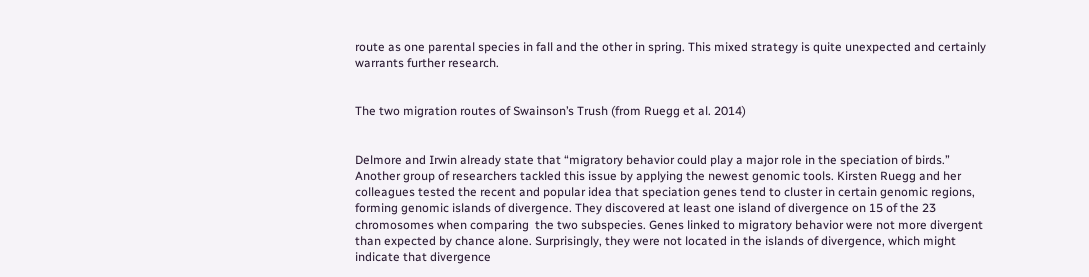route as one parental species in fall and the other in spring. This mixed strategy is quite unexpected and certainly warrants further research.


The two migration routes of Swainson’s Trush (from Ruegg et al. 2014)


Delmore and Irwin already state that “migratory behavior could play a major role in the speciation of birds.” Another group of researchers tackled this issue by applying the newest genomic tools. Kirsten Ruegg and her colleagues tested the recent and popular idea that speciation genes tend to cluster in certain genomic regions, forming genomic islands of divergence. They discovered at least one island of divergence on 15 of the 23 chromosomes when comparing  the two subspecies. Genes linked to migratory behavior were not more divergent than expected by chance alone. Surprisingly, they were not located in the islands of divergence, which might indicate that divergence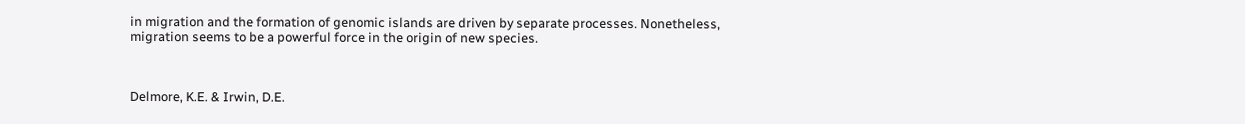in migration and the formation of genomic islands are driven by separate processes. Nonetheless, migration seems to be a powerful force in the origin of new species.



Delmore, K.E. & Irwin, D.E.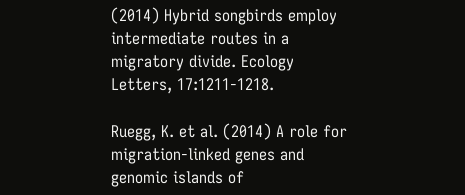(2014) Hybrid songbirds employ intermediate routes in a migratory divide. Ecology Letters, 17:1211-1218.

Ruegg, K. et al. (2014) A role for migration-linked genes and genomic islands of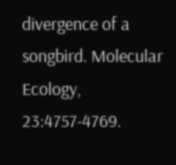divergence of a songbird. Molecular Ecology, 23:4757-4769.